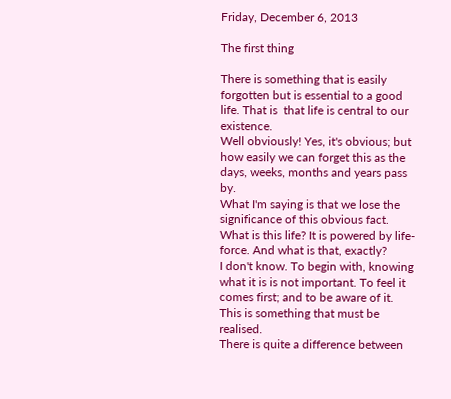Friday, December 6, 2013

The first thing

There is something that is easily forgotten but is essential to a good life. That is  that life is central to our existence.
Well obviously! Yes, it's obvious; but how easily we can forget this as the days, weeks, months and years pass by.
What I'm saying is that we lose the significance of this obvious fact. What is this life? It is powered by life-force. And what is that, exactly?
I don't know. To begin with, knowing what it is is not important. To feel it comes first; and to be aware of it.
This is something that must be realised.
There is quite a difference between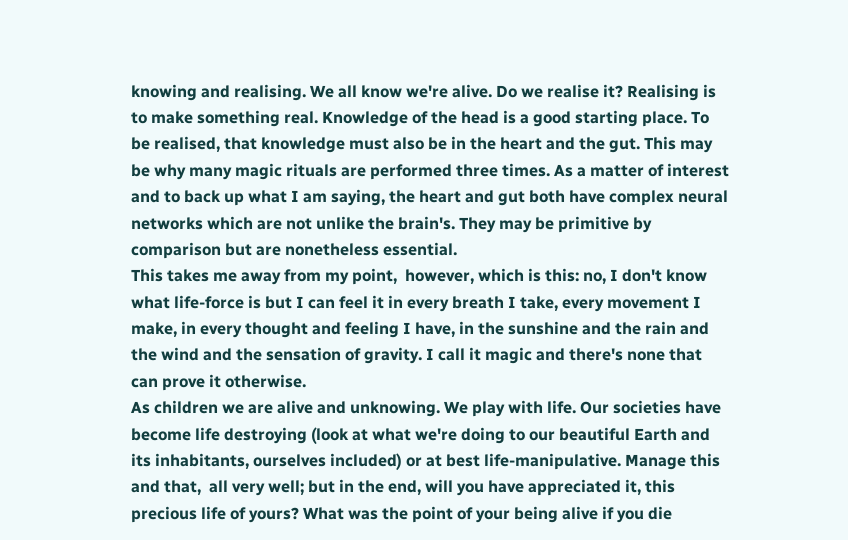knowing and realising. We all know we're alive. Do we realise it? Realising is to make something real. Knowledge of the head is a good starting place. To be realised, that knowledge must also be in the heart and the gut. This may be why many magic rituals are performed three times. As a matter of interest and to back up what I am saying, the heart and gut both have complex neural networks which are not unlike the brain's. They may be primitive by comparison but are nonetheless essential.
This takes me away from my point,  however, which is this: no, I don't know what life-force is but I can feel it in every breath I take, every movement I make, in every thought and feeling I have, in the sunshine and the rain and the wind and the sensation of gravity. I call it magic and there's none that can prove it otherwise.
As children we are alive and unknowing. We play with life. Our societies have become life destroying (look at what we're doing to our beautiful Earth and its inhabitants, ourselves included) or at best life-manipulative. Manage this and that,  all very well; but in the end, will you have appreciated it, this precious life of yours? What was the point of your being alive if you die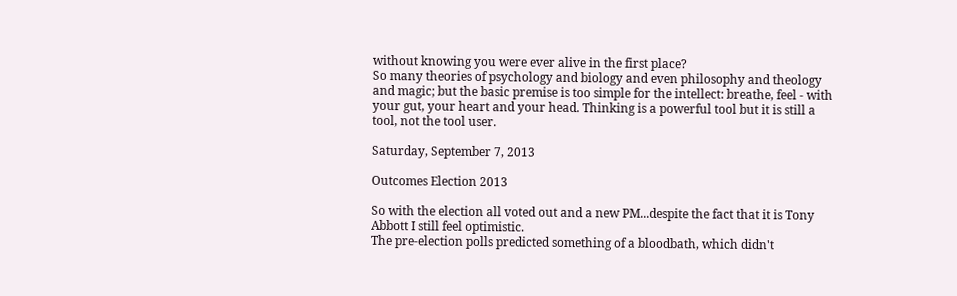without knowing you were ever alive in the first place?
So many theories of psychology and biology and even philosophy and theology and magic; but the basic premise is too simple for the intellect: breathe, feel - with your gut, your heart and your head. Thinking is a powerful tool but it is still a tool, not the tool user.

Saturday, September 7, 2013

Outcomes Election 2013

So with the election all voted out and a new PM...despite the fact that it is Tony Abbott I still feel optimistic.
The pre-election polls predicted something of a bloodbath, which didn't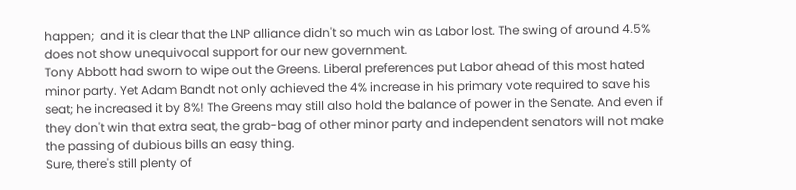happen;  and it is clear that the LNP alliance didn't so much win as Labor lost. The swing of around 4.5% does not show unequivocal support for our new government.
Tony Abbott had sworn to wipe out the Greens. Liberal preferences put Labor ahead of this most hated minor party. Yet Adam Bandt not only achieved the 4% increase in his primary vote required to save his seat; he increased it by 8%! The Greens may still also hold the balance of power in the Senate. And even if they don't win that extra seat, the grab-bag of other minor party and independent senators will not make the passing of dubious bills an easy thing.
Sure, there's still plenty of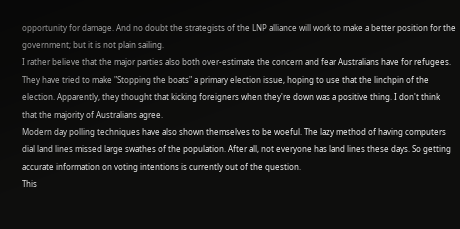opportunity for damage. And no doubt the strategists of the LNP alliance will work to make a better position for the government; but it is not plain sailing.
I rather believe that the major parties also both over-estimate the concern and fear Australians have for refugees. They have tried to make "Stopping the boats" a primary election issue, hoping to use that the linchpin of the election. Apparently, they thought that kicking foreigners when they're down was a positive thing. I don't think that the majority of Australians agree.
Modern day polling techniques have also shown themselves to be woeful. The lazy method of having computers dial land lines missed large swathes of the population. After all, not everyone has land lines these days. So getting accurate information on voting intentions is currently out of the question.
This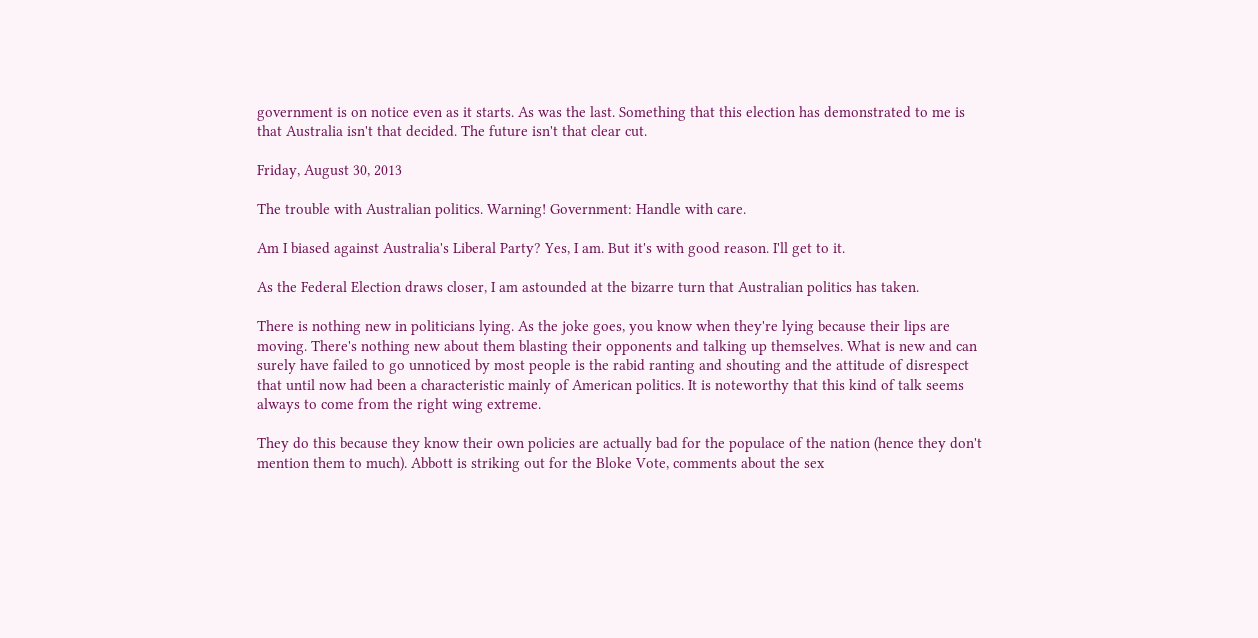government is on notice even as it starts. As was the last. Something that this election has demonstrated to me is that Australia isn't that decided. The future isn't that clear cut.

Friday, August 30, 2013

The trouble with Australian politics. Warning! Government: Handle with care.

Am I biased against Australia's Liberal Party? Yes, I am. But it's with good reason. I'll get to it.

As the Federal Election draws closer, I am astounded at the bizarre turn that Australian politics has taken.

There is nothing new in politicians lying. As the joke goes, you know when they're lying because their lips are moving. There's nothing new about them blasting their opponents and talking up themselves. What is new and can surely have failed to go unnoticed by most people is the rabid ranting and shouting and the attitude of disrespect that until now had been a characteristic mainly of American politics. It is noteworthy that this kind of talk seems always to come from the right wing extreme.

They do this because they know their own policies are actually bad for the populace of the nation (hence they don't mention them to much). Abbott is striking out for the Bloke Vote, comments about the sex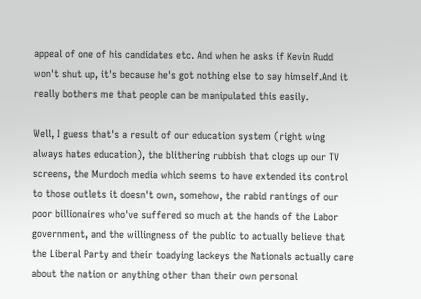appeal of one of his candidates etc. And when he asks if Kevin Rudd won't shut up, it's because he's got nothing else to say himself.And it really bothers me that people can be manipulated this easily.

Well, I guess that's a result of our education system (right wing always hates education), the blithering rubbish that clogs up our TV screens, the Murdoch media which seems to have extended its control to those outlets it doesn't own, somehow, the rabid rantings of our poor billionaires who've suffered so much at the hands of the Labor government, and the willingness of the public to actually believe that the Liberal Party and their toadying lackeys the Nationals actually care about the nation or anything other than their own personal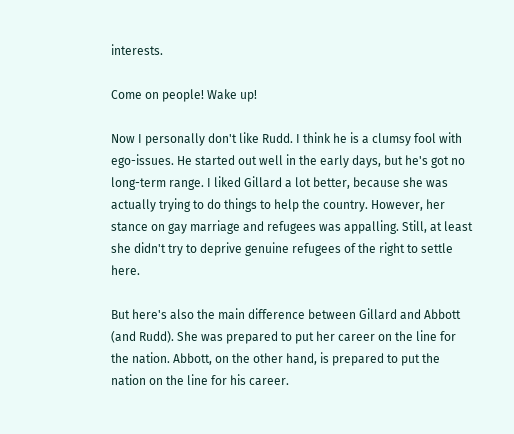interests.

Come on people! Wake up!

Now I personally don't like Rudd. I think he is a clumsy fool with ego-issues. He started out well in the early days, but he's got no long-term range. I liked Gillard a lot better, because she was actually trying to do things to help the country. However, her stance on gay marriage and refugees was appalling. Still, at least she didn't try to deprive genuine refugees of the right to settle here.

But here's also the main difference between Gillard and Abbott (and Rudd). She was prepared to put her career on the line for the nation. Abbott, on the other hand, is prepared to put the nation on the line for his career.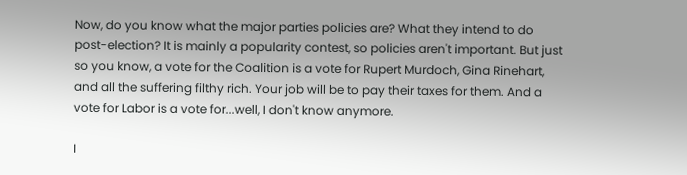Now, do you know what the major parties policies are? What they intend to do post-election? It is mainly a popularity contest, so policies aren't important. But just so you know, a vote for the Coalition is a vote for Rupert Murdoch, Gina Rinehart, and all the suffering filthy rich. Your job will be to pay their taxes for them. And a vote for Labor is a vote for...well, I don't know anymore.

I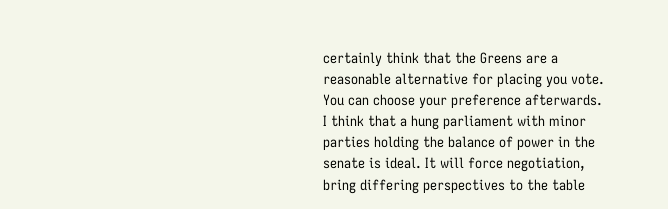certainly think that the Greens are a reasonable alternative for placing you vote. You can choose your preference afterwards. I think that a hung parliament with minor parties holding the balance of power in the senate is ideal. It will force negotiation, bring differing perspectives to the table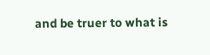and be truer to what is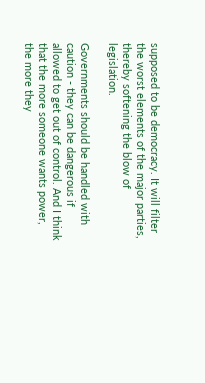supposed to be democracy. It will filter the worst elements of the major parties, thereby softening the blow of legislation.

Governments should be handled with caution - they can be dangerous if allowed to get out of control. And I think that the more someone wants power, the more they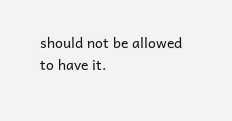should not be allowed to have it.